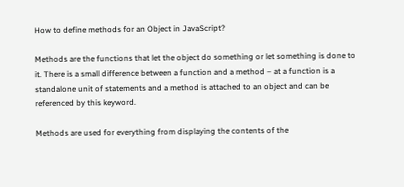How to define methods for an Object in JavaScript?

Methods are the functions that let the object do something or let something is done to it. There is a small difference between a function and a method – at a function is a standalone unit of statements and a method is attached to an object and can be referenced by this keyword.

Methods are used for everything from displaying the contents of the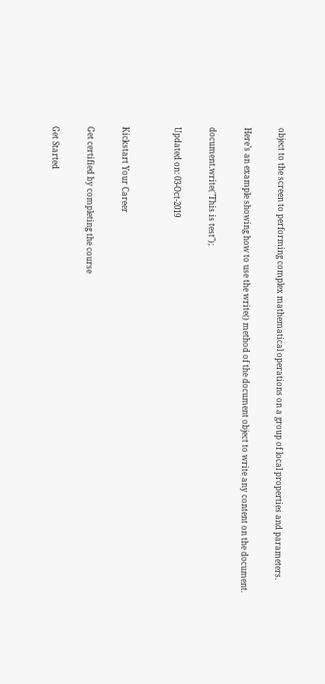object to the screen to performing complex mathematical operations on a group of local properties and parameters.

Here’s an example showing how to use the write() method of the document object to write any content on the document.

document.write("This is test");

Updated on: 03-Oct-2019


Kickstart Your Career

Get certified by completing the course

Get Started